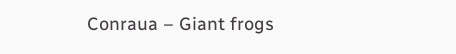Conraua – Giant frogs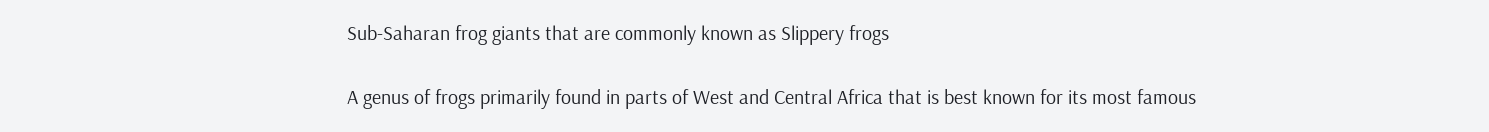Sub-Saharan frog giants that are commonly known as Slippery frogs

A genus of frogs primarily found in parts of West and Central Africa that is best known for its most famous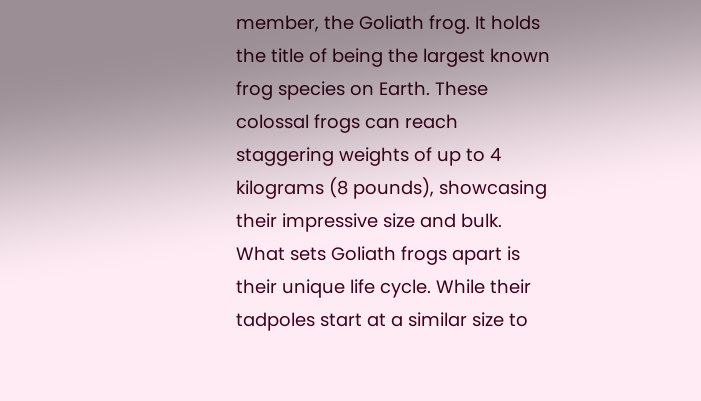member, the Goliath frog. It holds the title of being the largest known frog species on Earth. These colossal frogs can reach staggering weights of up to 4 kilograms (8 pounds), showcasing their impressive size and bulk. What sets Goliath frogs apart is their unique life cycle. While their tadpoles start at a similar size to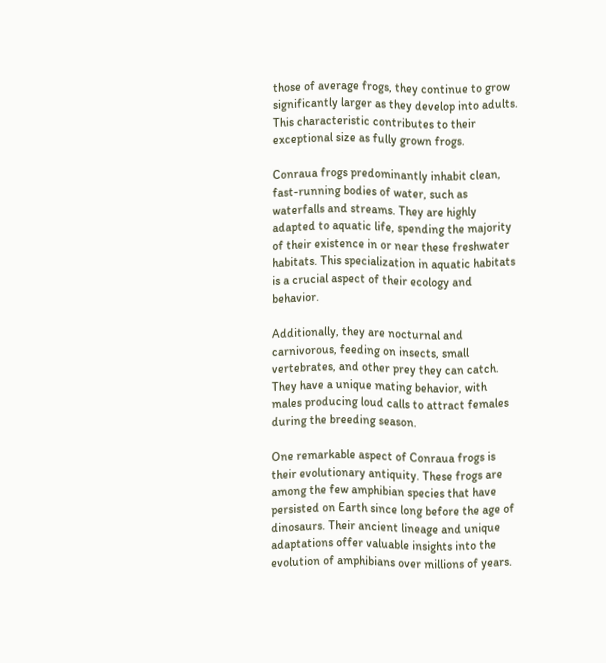those of average frogs, they continue to grow significantly larger as they develop into adults. This characteristic contributes to their exceptional size as fully grown frogs.

Conraua frogs predominantly inhabit clean, fast-running bodies of water, such as waterfalls and streams. They are highly adapted to aquatic life, spending the majority of their existence in or near these freshwater habitats. This specialization in aquatic habitats is a crucial aspect of their ecology and behavior.

Additionally, they are nocturnal and carnivorous, feeding on insects, small vertebrates, and other prey they can catch. They have a unique mating behavior, with males producing loud calls to attract females during the breeding season.

One remarkable aspect of Conraua frogs is their evolutionary antiquity. These frogs are among the few amphibian species that have persisted on Earth since long before the age of dinosaurs. Their ancient lineage and unique adaptations offer valuable insights into the evolution of amphibians over millions of years.